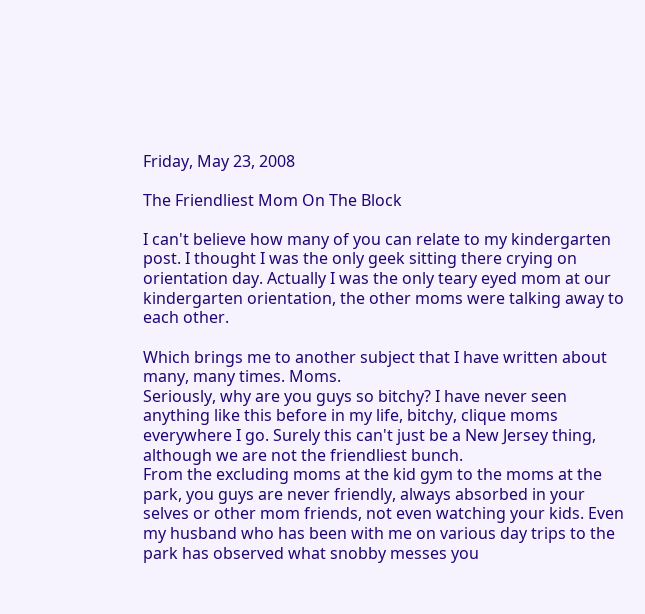Friday, May 23, 2008

The Friendliest Mom On The Block

I can't believe how many of you can relate to my kindergarten post. I thought I was the only geek sitting there crying on orientation day. Actually I was the only teary eyed mom at our kindergarten orientation, the other moms were talking away to each other.

Which brings me to another subject that I have written about many, many times. Moms.
Seriously, why are you guys so bitchy? I have never seen anything like this before in my life, bitchy, clique moms everywhere I go. Surely this can't just be a New Jersey thing, although we are not the friendliest bunch.
From the excluding moms at the kid gym to the moms at the park, you guys are never friendly, always absorbed in your selves or other mom friends, not even watching your kids. Even my husband who has been with me on various day trips to the park has observed what snobby messes you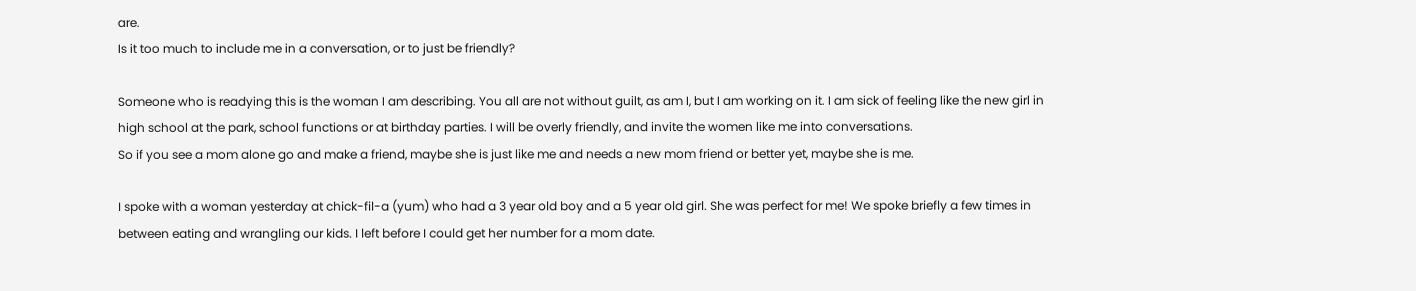are.
Is it too much to include me in a conversation, or to just be friendly?

Someone who is readying this is the woman I am describing. You all are not without guilt, as am I, but I am working on it. I am sick of feeling like the new girl in high school at the park, school functions or at birthday parties. I will be overly friendly, and invite the women like me into conversations.
So if you see a mom alone go and make a friend, maybe she is just like me and needs a new mom friend or better yet, maybe she is me.

I spoke with a woman yesterday at chick-fil-a (yum) who had a 3 year old boy and a 5 year old girl. She was perfect for me! We spoke briefly a few times in between eating and wrangling our kids. I left before I could get her number for a mom date.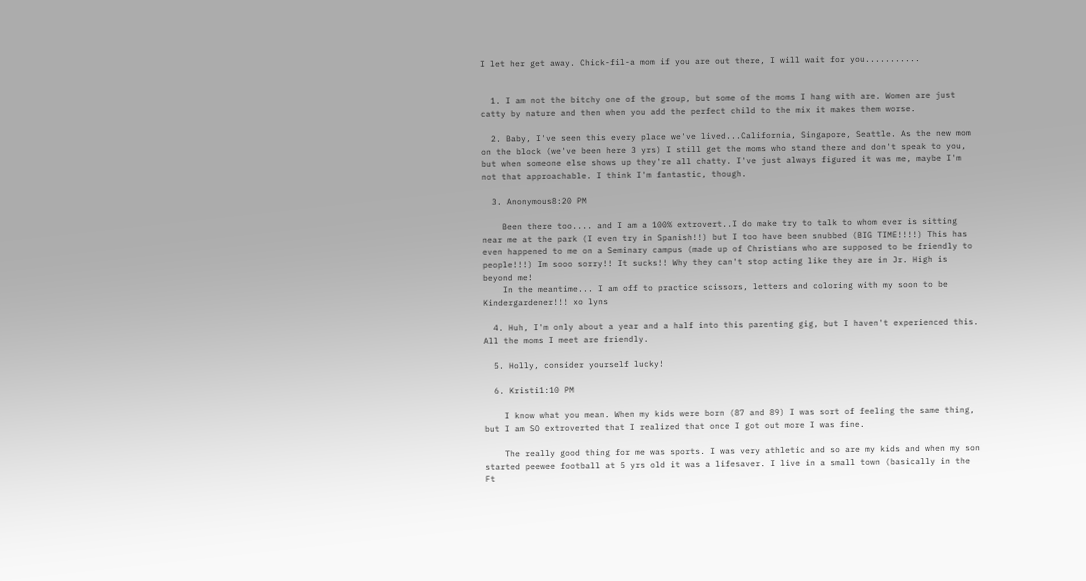I let her get away. Chick-fil-a mom if you are out there, I will wait for you...........


  1. I am not the bitchy one of the group, but some of the moms I hang with are. Women are just catty by nature and then when you add the perfect child to the mix it makes them worse.

  2. Baby, I've seen this every place we've lived...California, Singapore, Seattle. As the new mom on the block (we've been here 3 yrs) I still get the moms who stand there and don't speak to you, but when someone else shows up they're all chatty. I've just always figured it was me, maybe I'm not that approachable. I think I'm fantastic, though.

  3. Anonymous8:20 PM

    Been there too.... and I am a 100% extrovert..I do make try to talk to whom ever is sitting near me at the park (I even try in Spanish!!) but I too have been snubbed (BIG TIME!!!!) This has even happened to me on a Seminary campus (made up of Christians who are supposed to be friendly to people!!!) Im sooo sorry!! It sucks!! Why they can't stop acting like they are in Jr. High is beyond me!
    In the meantime... I am off to practice scissors, letters and coloring with my soon to be Kindergardener!!! xo lyns

  4. Huh, I'm only about a year and a half into this parenting gig, but I haven't experienced this. All the moms I meet are friendly.

  5. Holly, consider yourself lucky!

  6. Kristi1:10 PM

    I know what you mean. When my kids were born (87 and 89) I was sort of feeling the same thing, but I am SO extroverted that I realized that once I got out more I was fine.

    The really good thing for me was sports. I was very athletic and so are my kids and when my son started peewee football at 5 yrs old it was a lifesaver. I live in a small town (basically in the Ft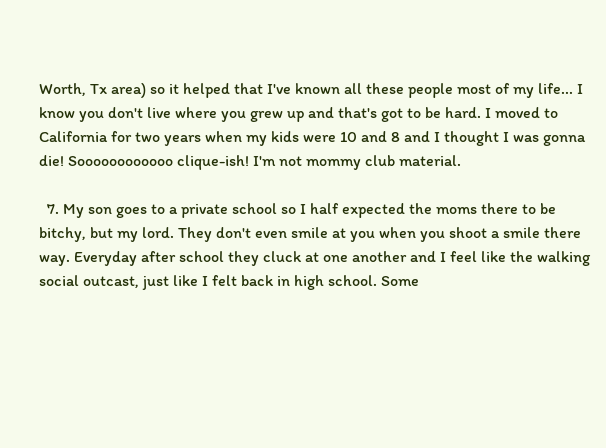Worth, Tx area) so it helped that I've known all these people most of my life... I know you don't live where you grew up and that's got to be hard. I moved to California for two years when my kids were 10 and 8 and I thought I was gonna die! Soooooooooooo clique-ish! I'm not mommy club material.

  7. My son goes to a private school so I half expected the moms there to be bitchy, but my lord. They don't even smile at you when you shoot a smile there way. Everyday after school they cluck at one another and I feel like the walking social outcast, just like I felt back in high school. Some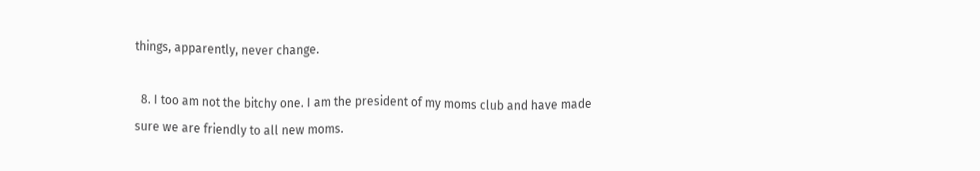things, apparently, never change.

  8. I too am not the bitchy one. I am the president of my moms club and have made sure we are friendly to all new moms.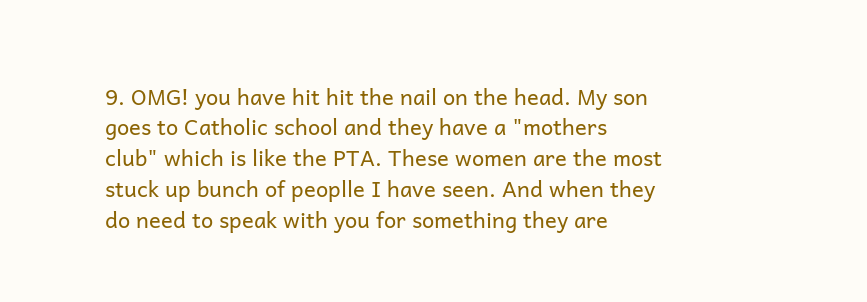9. OMG! you have hit hit the nail on the head. My son goes to Catholic school and they have a "mothers club" which is like the PTA. These women are the most stuck up bunch of peoplle I have seen. And when they do need to speak with you for something they are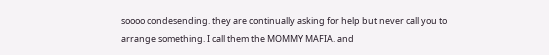soooo condesending. they are continually asking for help but never call you to arrange something. I call them the MOMMY MAFIA. and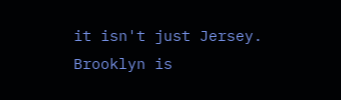it isn't just Jersey. Brooklyn is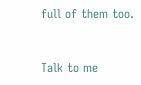full of them too.


Talk to me